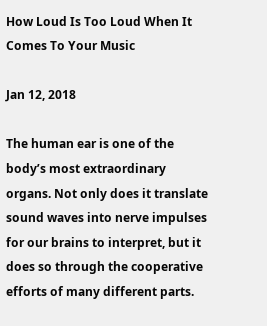How Loud Is Too Loud When It Comes To Your Music

Jan 12, 2018

The human ear is one of the body’s most extraordinary organs. Not only does it translate sound waves into nerve impulses for our brains to interpret, but it does so through the cooperative efforts of many different parts.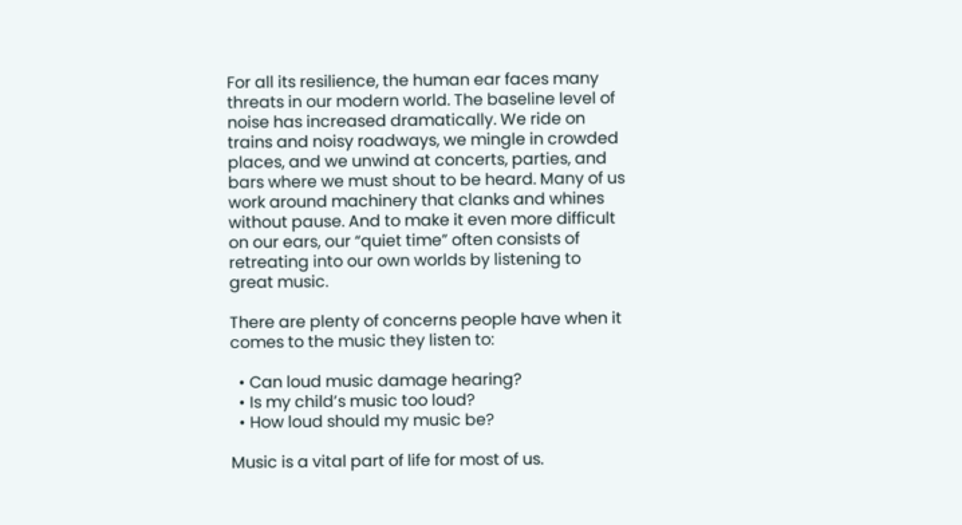For all its resilience, the human ear faces many threats in our modern world. The baseline level of noise has increased dramatically. We ride on trains and noisy roadways, we mingle in crowded places, and we unwind at concerts, parties, and bars where we must shout to be heard. Many of us work around machinery that clanks and whines without pause. And to make it even more difficult on our ears, our “quiet time” often consists of retreating into our own worlds by listening to great music.

There are plenty of concerns people have when it comes to the music they listen to:

  • Can loud music damage hearing?
  • Is my child’s music too loud?
  • How loud should my music be?

Music is a vital part of life for most of us.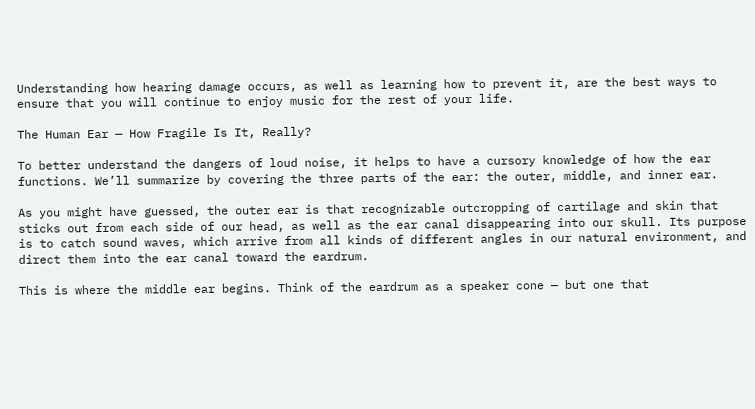Understanding how hearing damage occurs, as well as learning how to prevent it, are the best ways to ensure that you will continue to enjoy music for the rest of your life.

The Human Ear — How Fragile Is It, Really?

To better understand the dangers of loud noise, it helps to have a cursory knowledge of how the ear functions. We’ll summarize by covering the three parts of the ear: the outer, middle, and inner ear.

As you might have guessed, the outer ear is that recognizable outcropping of cartilage and skin that sticks out from each side of our head, as well as the ear canal disappearing into our skull. Its purpose is to catch sound waves, which arrive from all kinds of different angles in our natural environment, and direct them into the ear canal toward the eardrum.

This is where the middle ear begins. Think of the eardrum as a speaker cone — but one that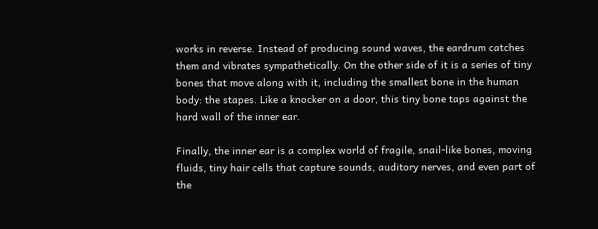works in reverse. Instead of producing sound waves, the eardrum catches them and vibrates sympathetically. On the other side of it is a series of tiny bones that move along with it, including the smallest bone in the human body: the stapes. Like a knocker on a door, this tiny bone taps against the hard wall of the inner ear.

Finally, the inner ear is a complex world of fragile, snail-like bones, moving fluids, tiny hair cells that capture sounds, auditory nerves, and even part of the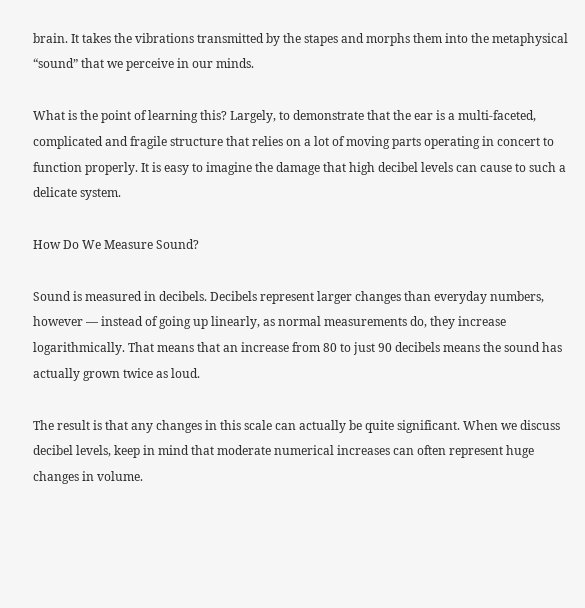brain. It takes the vibrations transmitted by the stapes and morphs them into the metaphysical “sound” that we perceive in our minds.

What is the point of learning this? Largely, to demonstrate that the ear is a multi-faceted, complicated and fragile structure that relies on a lot of moving parts operating in concert to function properly. It is easy to imagine the damage that high decibel levels can cause to such a delicate system.

How Do We Measure Sound?

Sound is measured in decibels. Decibels represent larger changes than everyday numbers, however — instead of going up linearly, as normal measurements do, they increase logarithmically. That means that an increase from 80 to just 90 decibels means the sound has actually grown twice as loud.

The result is that any changes in this scale can actually be quite significant. When we discuss decibel levels, keep in mind that moderate numerical increases can often represent huge changes in volume.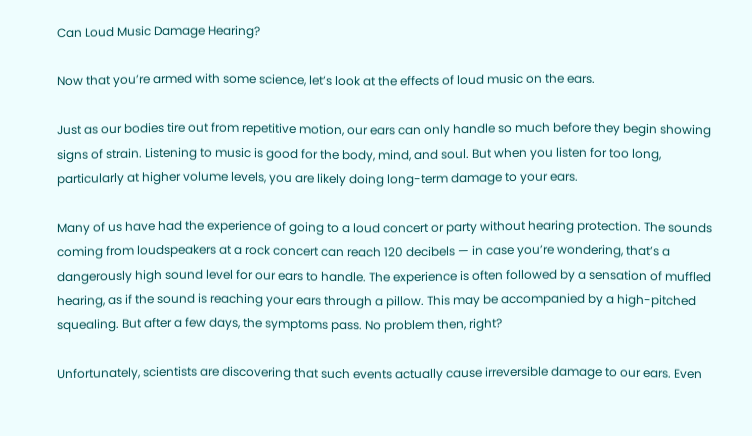Can Loud Music Damage Hearing?

Now that you’re armed with some science, let’s look at the effects of loud music on the ears.

Just as our bodies tire out from repetitive motion, our ears can only handle so much before they begin showing signs of strain. Listening to music is good for the body, mind, and soul. But when you listen for too long, particularly at higher volume levels, you are likely doing long-term damage to your ears.

Many of us have had the experience of going to a loud concert or party without hearing protection. The sounds coming from loudspeakers at a rock concert can reach 120 decibels — in case you’re wondering, that’s a dangerously high sound level for our ears to handle. The experience is often followed by a sensation of muffled hearing, as if the sound is reaching your ears through a pillow. This may be accompanied by a high-pitched squealing. But after a few days, the symptoms pass. No problem then, right?

Unfortunately, scientists are discovering that such events actually cause irreversible damage to our ears. Even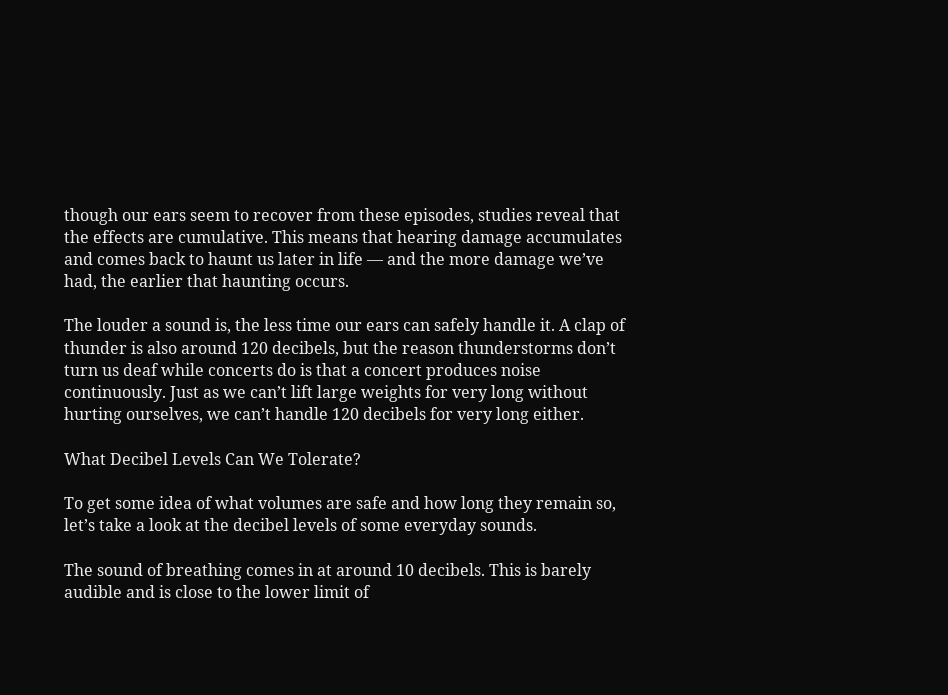though our ears seem to recover from these episodes, studies reveal that the effects are cumulative. This means that hearing damage accumulates and comes back to haunt us later in life — and the more damage we’ve had, the earlier that haunting occurs.

The louder a sound is, the less time our ears can safely handle it. A clap of thunder is also around 120 decibels, but the reason thunderstorms don’t turn us deaf while concerts do is that a concert produces noise continuously. Just as we can’t lift large weights for very long without hurting ourselves, we can’t handle 120 decibels for very long either.

What Decibel Levels Can We Tolerate?

To get some idea of what volumes are safe and how long they remain so, let’s take a look at the decibel levels of some everyday sounds.

The sound of breathing comes in at around 10 decibels. This is barely audible and is close to the lower limit of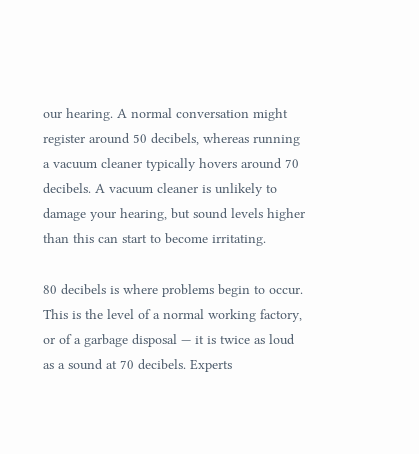our hearing. A normal conversation might register around 50 decibels, whereas running a vacuum cleaner typically hovers around 70 decibels. A vacuum cleaner is unlikely to damage your hearing, but sound levels higher than this can start to become irritating.

80 decibels is where problems begin to occur. This is the level of a normal working factory, or of a garbage disposal — it is twice as loud as a sound at 70 decibels. Experts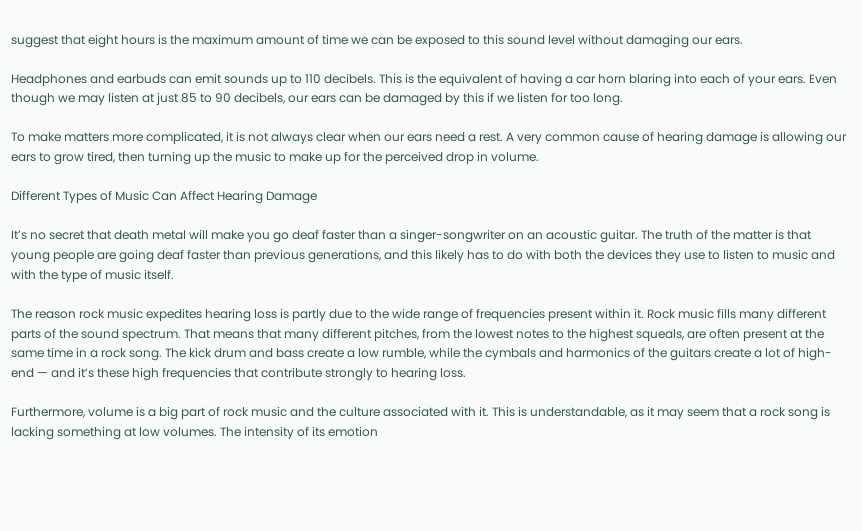suggest that eight hours is the maximum amount of time we can be exposed to this sound level without damaging our ears.

Headphones and earbuds can emit sounds up to 110 decibels. This is the equivalent of having a car horn blaring into each of your ears. Even though we may listen at just 85 to 90 decibels, our ears can be damaged by this if we listen for too long.

To make matters more complicated, it is not always clear when our ears need a rest. A very common cause of hearing damage is allowing our ears to grow tired, then turning up the music to make up for the perceived drop in volume.

Different Types of Music Can Affect Hearing Damage

It’s no secret that death metal will make you go deaf faster than a singer-songwriter on an acoustic guitar. The truth of the matter is that young people are going deaf faster than previous generations, and this likely has to do with both the devices they use to listen to music and with the type of music itself.

The reason rock music expedites hearing loss is partly due to the wide range of frequencies present within it. Rock music fills many different parts of the sound spectrum. That means that many different pitches, from the lowest notes to the highest squeals, are often present at the same time in a rock song. The kick drum and bass create a low rumble, while the cymbals and harmonics of the guitars create a lot of high-end — and it’s these high frequencies that contribute strongly to hearing loss.

Furthermore, volume is a big part of rock music and the culture associated with it. This is understandable, as it may seem that a rock song is lacking something at low volumes. The intensity of its emotion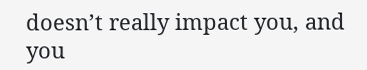doesn’t really impact you, and you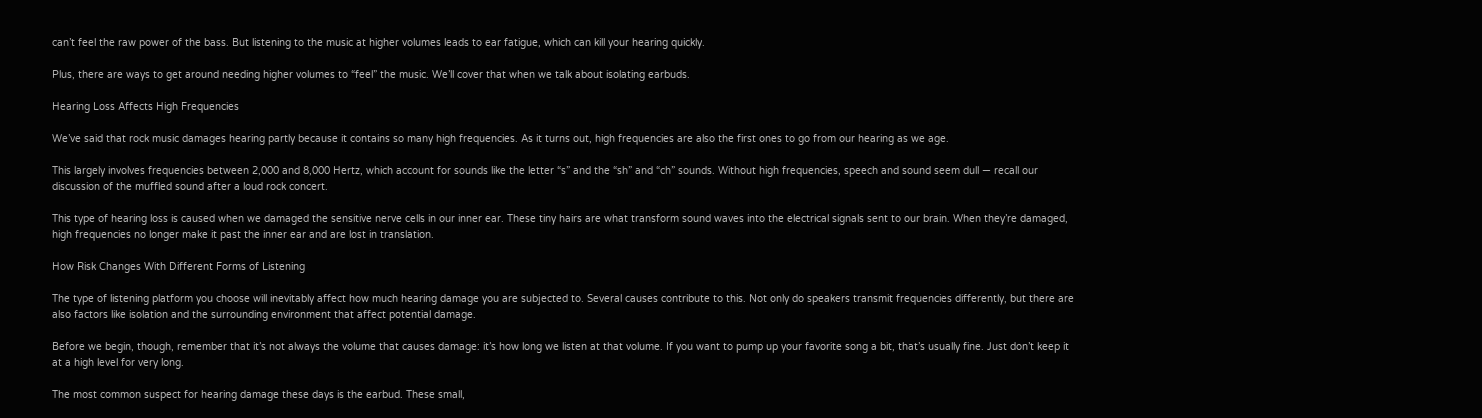can’t feel the raw power of the bass. But listening to the music at higher volumes leads to ear fatigue, which can kill your hearing quickly.

Plus, there are ways to get around needing higher volumes to “feel” the music. We’ll cover that when we talk about isolating earbuds.

Hearing Loss Affects High Frequencies

We’ve said that rock music damages hearing partly because it contains so many high frequencies. As it turns out, high frequencies are also the first ones to go from our hearing as we age.

This largely involves frequencies between 2,000 and 8,000 Hertz, which account for sounds like the letter “s” and the “sh” and “ch” sounds. Without high frequencies, speech and sound seem dull — recall our discussion of the muffled sound after a loud rock concert.

This type of hearing loss is caused when we damaged the sensitive nerve cells in our inner ear. These tiny hairs are what transform sound waves into the electrical signals sent to our brain. When they’re damaged, high frequencies no longer make it past the inner ear and are lost in translation.

How Risk Changes With Different Forms of Listening

The type of listening platform you choose will inevitably affect how much hearing damage you are subjected to. Several causes contribute to this. Not only do speakers transmit frequencies differently, but there are also factors like isolation and the surrounding environment that affect potential damage.

Before we begin, though, remember that it’s not always the volume that causes damage: it’s how long we listen at that volume. If you want to pump up your favorite song a bit, that’s usually fine. Just don’t keep it at a high level for very long.

The most common suspect for hearing damage these days is the earbud. These small,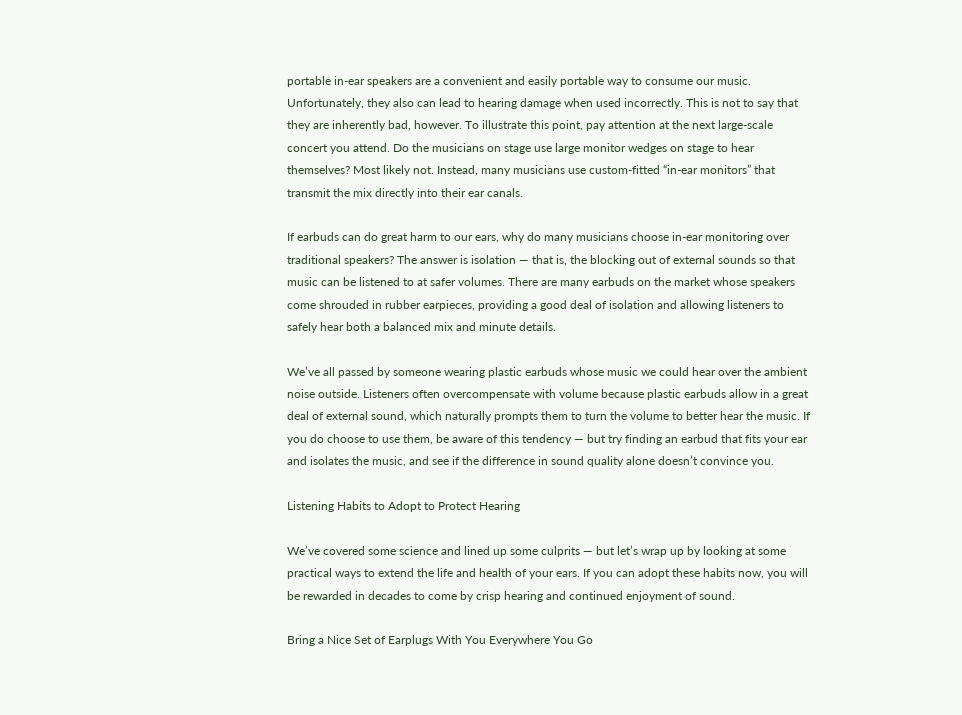portable in-ear speakers are a convenient and easily portable way to consume our music. Unfortunately, they also can lead to hearing damage when used incorrectly. This is not to say that they are inherently bad, however. To illustrate this point, pay attention at the next large-scale concert you attend. Do the musicians on stage use large monitor wedges on stage to hear themselves? Most likely not. Instead, many musicians use custom-fitted “in-ear monitors” that transmit the mix directly into their ear canals.

If earbuds can do great harm to our ears, why do many musicians choose in-ear monitoring over traditional speakers? The answer is isolation — that is, the blocking out of external sounds so that music can be listened to at safer volumes. There are many earbuds on the market whose speakers come shrouded in rubber earpieces, providing a good deal of isolation and allowing listeners to safely hear both a balanced mix and minute details.

We’ve all passed by someone wearing plastic earbuds whose music we could hear over the ambient noise outside. Listeners often overcompensate with volume because plastic earbuds allow in a great deal of external sound, which naturally prompts them to turn the volume to better hear the music. If you do choose to use them, be aware of this tendency — but try finding an earbud that fits your ear and isolates the music, and see if the difference in sound quality alone doesn’t convince you.

Listening Habits to Adopt to Protect Hearing

We’ve covered some science and lined up some culprits — but let’s wrap up by looking at some practical ways to extend the life and health of your ears. If you can adopt these habits now, you will be rewarded in decades to come by crisp hearing and continued enjoyment of sound.

Bring a Nice Set of Earplugs With You Everywhere You Go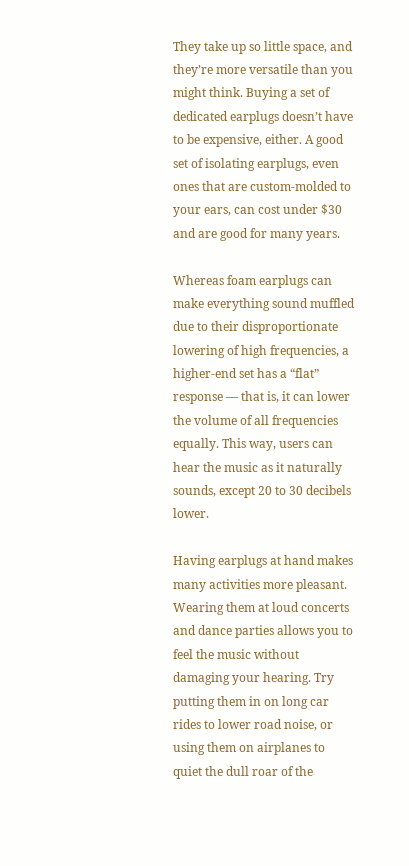They take up so little space, and they’re more versatile than you might think. Buying a set of dedicated earplugs doesn’t have to be expensive, either. A good set of isolating earplugs, even ones that are custom-molded to your ears, can cost under $30 and are good for many years.

Whereas foam earplugs can make everything sound muffled due to their disproportionate lowering of high frequencies, a higher-end set has a “flat” response — that is, it can lower the volume of all frequencies equally. This way, users can hear the music as it naturally sounds, except 20 to 30 decibels lower.

Having earplugs at hand makes many activities more pleasant. Wearing them at loud concerts and dance parties allows you to feel the music without damaging your hearing. Try putting them in on long car rides to lower road noise, or using them on airplanes to quiet the dull roar of the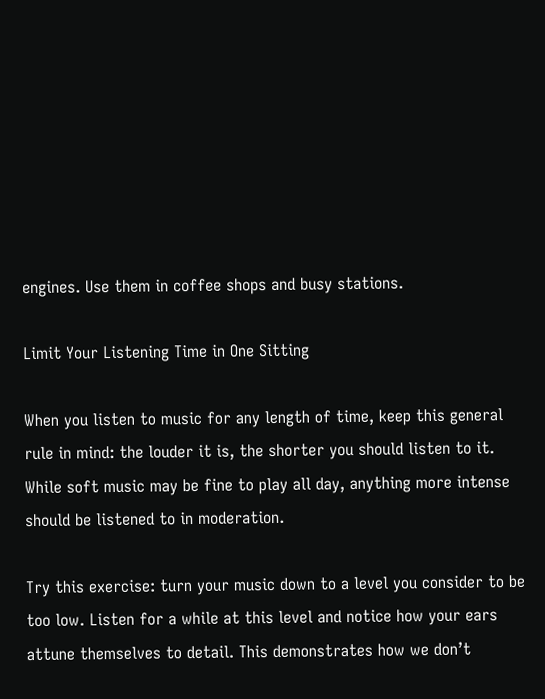engines. Use them in coffee shops and busy stations.

Limit Your Listening Time in One Sitting

When you listen to music for any length of time, keep this general rule in mind: the louder it is, the shorter you should listen to it. While soft music may be fine to play all day, anything more intense should be listened to in moderation.

Try this exercise: turn your music down to a level you consider to be too low. Listen for a while at this level and notice how your ears attune themselves to detail. This demonstrates how we don’t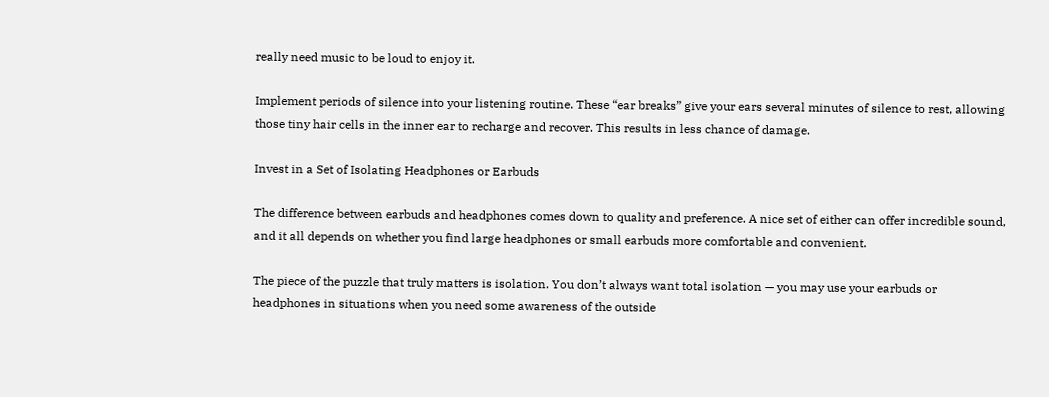really need music to be loud to enjoy it.

Implement periods of silence into your listening routine. These “ear breaks” give your ears several minutes of silence to rest, allowing those tiny hair cells in the inner ear to recharge and recover. This results in less chance of damage.

Invest in a Set of Isolating Headphones or Earbuds

The difference between earbuds and headphones comes down to quality and preference. A nice set of either can offer incredible sound, and it all depends on whether you find large headphones or small earbuds more comfortable and convenient.

The piece of the puzzle that truly matters is isolation. You don’t always want total isolation — you may use your earbuds or headphones in situations when you need some awareness of the outside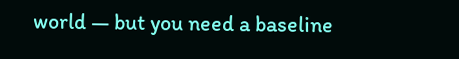world — but you need a baseline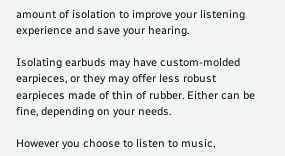amount of isolation to improve your listening experience and save your hearing.

Isolating earbuds may have custom-molded earpieces, or they may offer less robust earpieces made of thin of rubber. Either can be fine, depending on your needs.

However you choose to listen to music,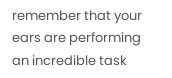remember that your ears are performing an incredible task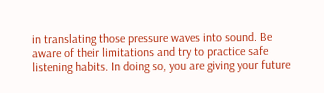in translating those pressure waves into sound. Be aware of their limitations and try to practice safe listening habits. In doing so, you are giving your future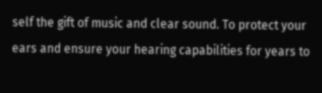self the gift of music and clear sound. To protect your ears and ensure your hearing capabilities for years to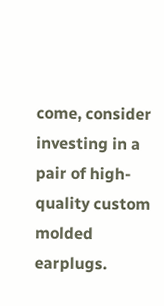come, consider investing in a pair of high-quality custom molded earplugs.